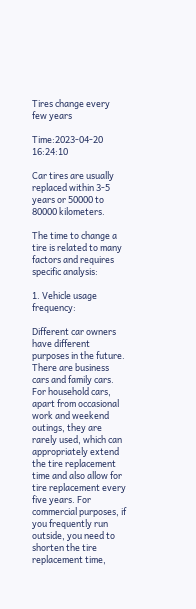Tires change every few years

Time:2023-04-20 16:24:10

Car tires are usually replaced within 3-5 years or 50000 to 80000 kilometers.

The time to change a tire is related to many factors and requires specific analysis:

1. Vehicle usage frequency:

Different car owners have different purposes in the future. There are business cars and family cars. For household cars, apart from occasional work and weekend outings, they are rarely used, which can appropriately extend the tire replacement time and also allow for tire replacement every five years. For commercial purposes, if you frequently run outside, you need to shorten the tire replacement time,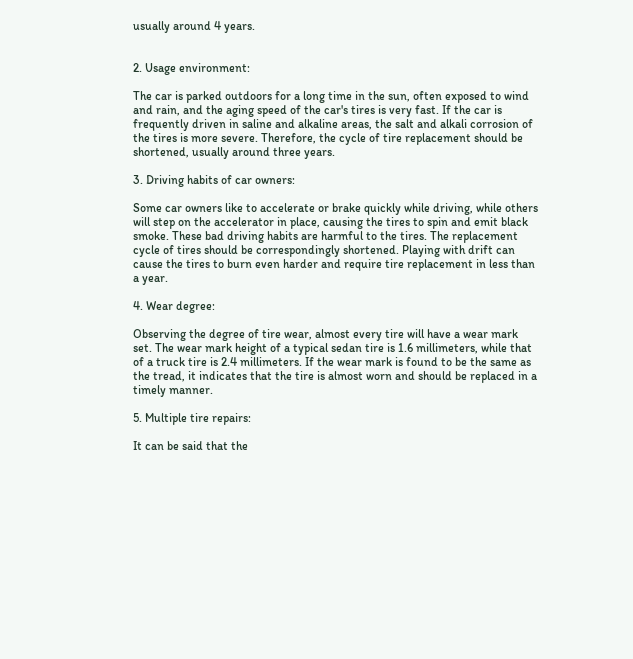usually around 4 years.


2. Usage environment:

The car is parked outdoors for a long time in the sun, often exposed to wind and rain, and the aging speed of the car's tires is very fast. If the car is frequently driven in saline and alkaline areas, the salt and alkali corrosion of the tires is more severe. Therefore, the cycle of tire replacement should be shortened, usually around three years.

3. Driving habits of car owners:

Some car owners like to accelerate or brake quickly while driving, while others will step on the accelerator in place, causing the tires to spin and emit black smoke. These bad driving habits are harmful to the tires. The replacement cycle of tires should be correspondingly shortened. Playing with drift can cause the tires to burn even harder and require tire replacement in less than a year.

4. Wear degree:

Observing the degree of tire wear, almost every tire will have a wear mark set. The wear mark height of a typical sedan tire is 1.6 millimeters, while that of a truck tire is 2.4 millimeters. If the wear mark is found to be the same as the tread, it indicates that the tire is almost worn and should be replaced in a timely manner.

5. Multiple tire repairs:

It can be said that the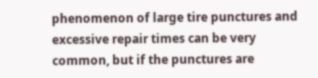phenomenon of large tire punctures and excessive repair times can be very common, but if the punctures are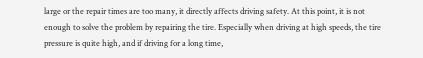large or the repair times are too many, it directly affects driving safety. At this point, it is not enough to solve the problem by repairing the tire. Especially when driving at high speeds, the tire pressure is quite high, and if driving for a long time,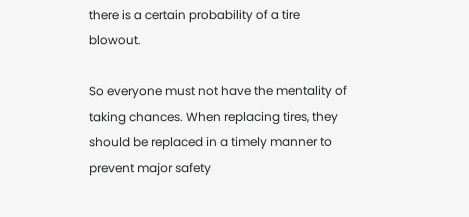there is a certain probability of a tire blowout.

So everyone must not have the mentality of taking chances. When replacing tires, they should be replaced in a timely manner to prevent major safety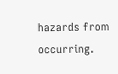hazards from occurring.